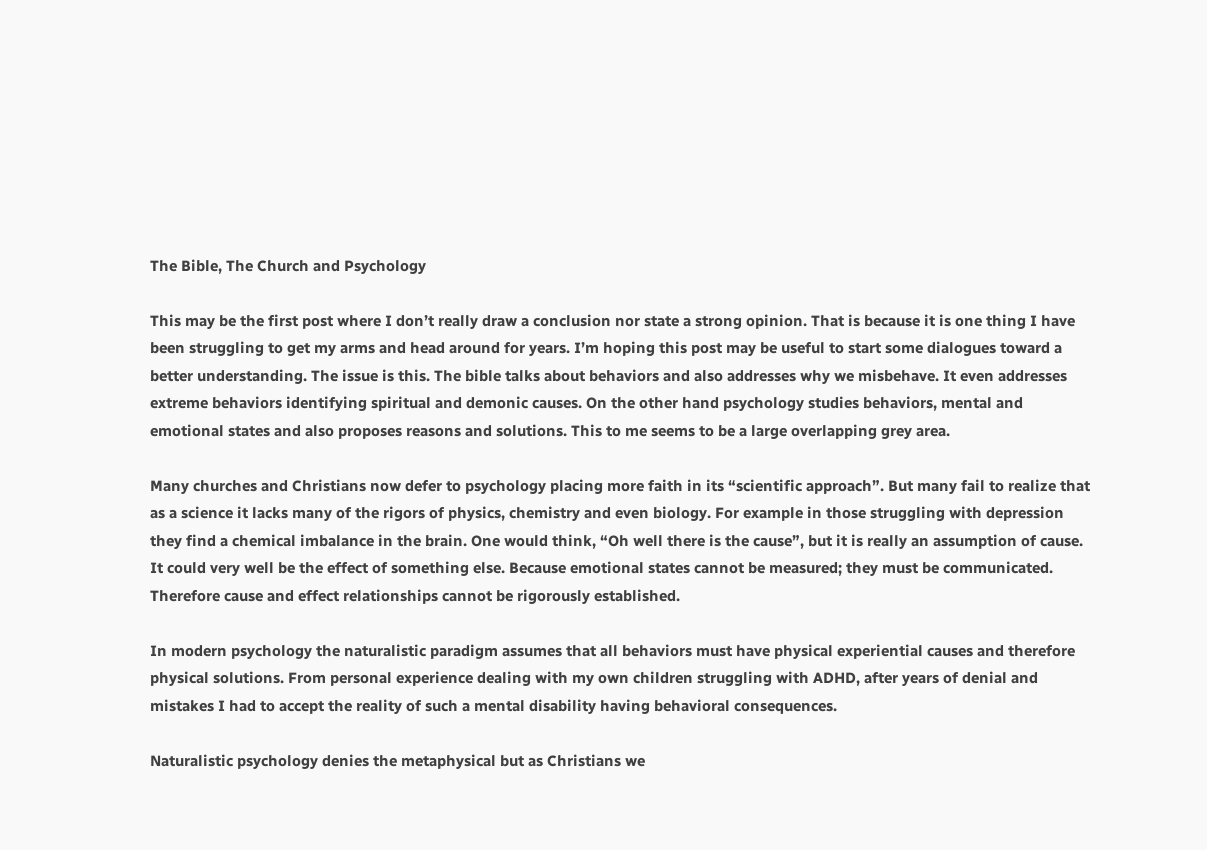The Bible, The Church and Psychology

This may be the first post where I don’t really draw a conclusion nor state a strong opinion. That is because it is one thing I have been struggling to get my arms and head around for years. I’m hoping this post may be useful to start some dialogues toward a better understanding. The issue is this. The bible talks about behaviors and also addresses why we misbehave. It even addresses extreme behaviors identifying spiritual and demonic causes. On the other hand psychology studies behaviors, mental and emotional states and also proposes reasons and solutions. This to me seems to be a large overlapping grey area.

Many churches and Christians now defer to psychology placing more faith in its “scientific approach”. But many fail to realize that as a science it lacks many of the rigors of physics, chemistry and even biology. For example in those struggling with depression they find a chemical imbalance in the brain. One would think, “Oh well there is the cause”, but it is really an assumption of cause. It could very well be the effect of something else. Because emotional states cannot be measured; they must be communicated. Therefore cause and effect relationships cannot be rigorously established.

In modern psychology the naturalistic paradigm assumes that all behaviors must have physical experiential causes and therefore physical solutions. From personal experience dealing with my own children struggling with ADHD, after years of denial and mistakes I had to accept the reality of such a mental disability having behavioral consequences.

Naturalistic psychology denies the metaphysical but as Christians we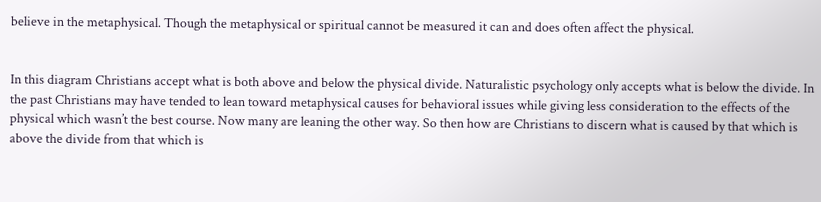believe in the metaphysical. Though the metaphysical or spiritual cannot be measured it can and does often affect the physical.


In this diagram Christians accept what is both above and below the physical divide. Naturalistic psychology only accepts what is below the divide. In the past Christians may have tended to lean toward metaphysical causes for behavioral issues while giving less consideration to the effects of the physical which wasn’t the best course. Now many are leaning the other way. So then how are Christians to discern what is caused by that which is above the divide from that which is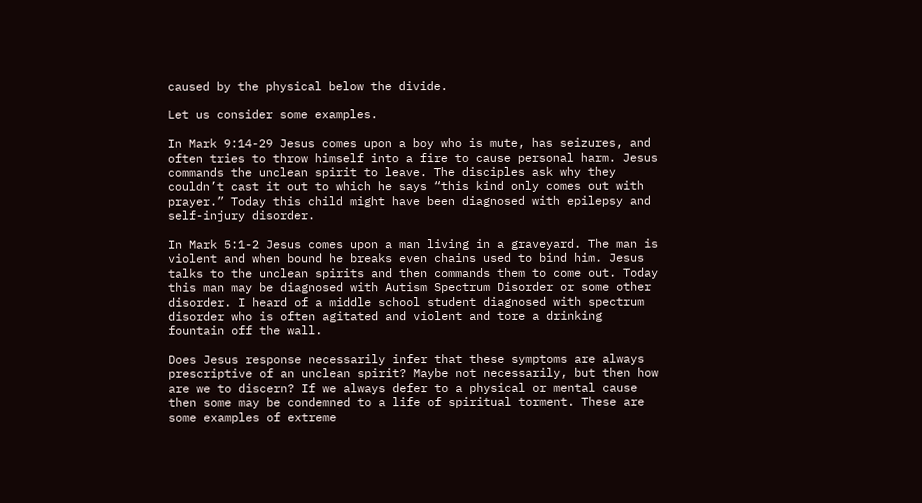caused by the physical below the divide.

Let us consider some examples.

In Mark 9:14-29 Jesus comes upon a boy who is mute, has seizures, and often tries to throw himself into a fire to cause personal harm. Jesus commands the unclean spirit to leave. The disciples ask why they couldn’t cast it out to which he says “this kind only comes out with prayer.” Today this child might have been diagnosed with epilepsy and self-injury disorder.

In Mark 5:1-2 Jesus comes upon a man living in a graveyard. The man is violent and when bound he breaks even chains used to bind him. Jesus talks to the unclean spirits and then commands them to come out. Today this man may be diagnosed with Autism Spectrum Disorder or some other disorder. I heard of a middle school student diagnosed with spectrum disorder who is often agitated and violent and tore a drinking fountain off the wall.

Does Jesus response necessarily infer that these symptoms are always prescriptive of an unclean spirit? Maybe not necessarily, but then how are we to discern? If we always defer to a physical or mental cause then some may be condemned to a life of spiritual torment. These are some examples of extreme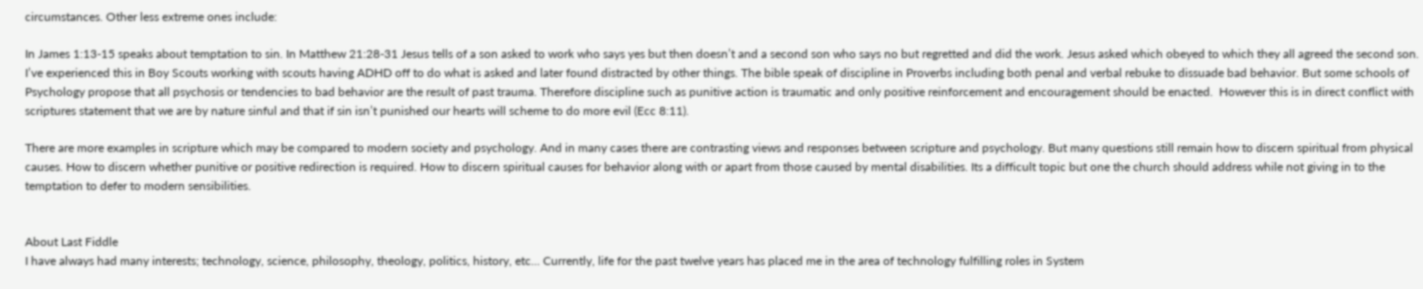circumstances. Other less extreme ones include:

In James 1:13-15 speaks about temptation to sin. In Matthew 21:28-31 Jesus tells of a son asked to work who says yes but then doesn’t and a second son who says no but regretted and did the work. Jesus asked which obeyed to which they all agreed the second son. I’ve experienced this in Boy Scouts working with scouts having ADHD off to do what is asked and later found distracted by other things. The bible speak of discipline in Proverbs including both penal and verbal rebuke to dissuade bad behavior. But some schools of Psychology propose that all psychosis or tendencies to bad behavior are the result of past trauma. Therefore discipline such as punitive action is traumatic and only positive reinforcement and encouragement should be enacted.  However this is in direct conflict with scriptures statement that we are by nature sinful and that if sin isn’t punished our hearts will scheme to do more evil (Ecc 8:11).

There are more examples in scripture which may be compared to modern society and psychology. And in many cases there are contrasting views and responses between scripture and psychology. But many questions still remain how to discern spiritual from physical causes. How to discern whether punitive or positive redirection is required. How to discern spiritual causes for behavior along with or apart from those caused by mental disabilities. Its a difficult topic but one the church should address while not giving in to the temptation to defer to modern sensibilities.


About Last Fiddle
I have always had many interests; technology, science, philosophy, theology, politics, history, etc... Currently, life for the past twelve years has placed me in the area of technology fulfilling roles in System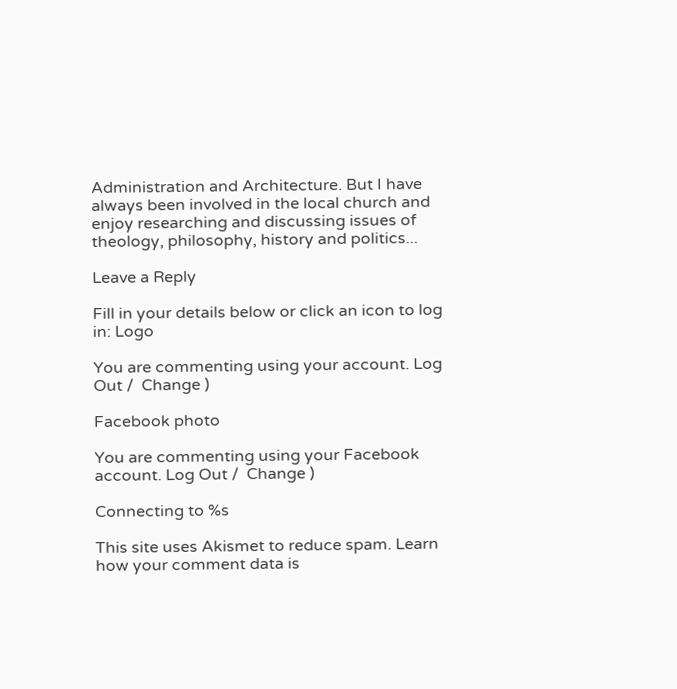Administration and Architecture. But I have always been involved in the local church and enjoy researching and discussing issues of theology, philosophy, history and politics...

Leave a Reply

Fill in your details below or click an icon to log in: Logo

You are commenting using your account. Log Out /  Change )

Facebook photo

You are commenting using your Facebook account. Log Out /  Change )

Connecting to %s

This site uses Akismet to reduce spam. Learn how your comment data is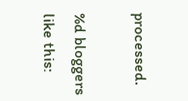processed.

%d bloggers like this: